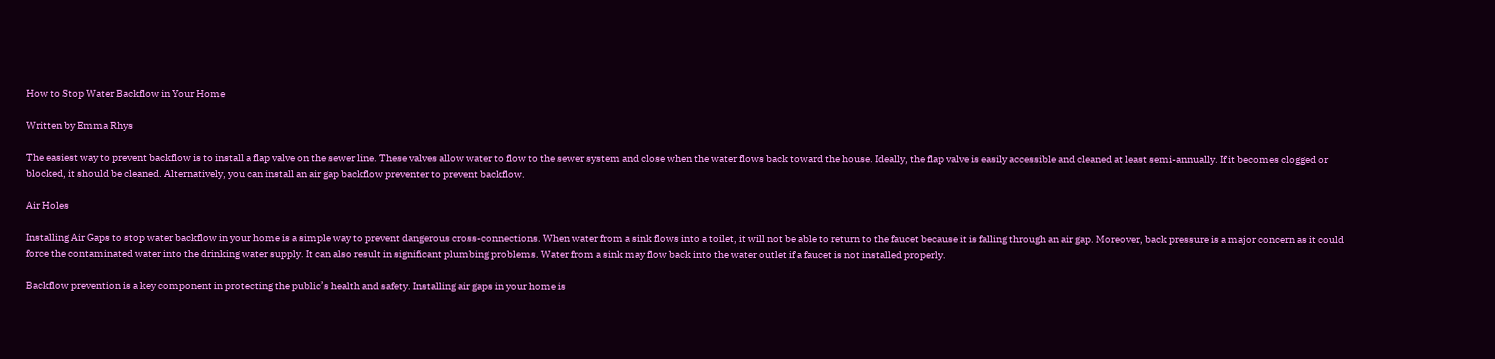How to Stop Water Backflow in Your Home

Written by Emma Rhys

The easiest way to prevent backflow is to install a flap valve on the sewer line. These valves allow water to flow to the sewer system and close when the water flows back toward the house. Ideally, the flap valve is easily accessible and cleaned at least semi-annually. If it becomes clogged or blocked, it should be cleaned. Alternatively, you can install an air gap backflow preventer to prevent backflow.

Air Holes

Installing Air Gaps to stop water backflow in your home is a simple way to prevent dangerous cross-connections. When water from a sink flows into a toilet, it will not be able to return to the faucet because it is falling through an air gap. Moreover, back pressure is a major concern as it could force the contaminated water into the drinking water supply. It can also result in significant plumbing problems. Water from a sink may flow back into the water outlet if a faucet is not installed properly.

Backflow prevention is a key component in protecting the public’s health and safety. Installing air gaps in your home is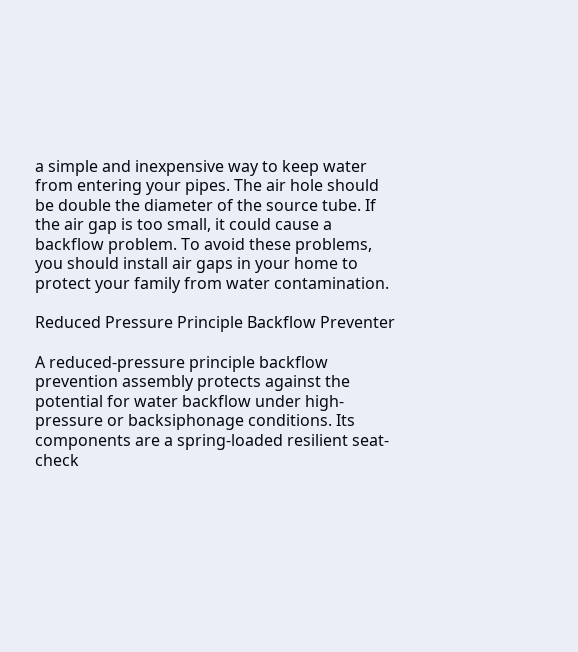a simple and inexpensive way to keep water from entering your pipes. The air hole should be double the diameter of the source tube. If the air gap is too small, it could cause a backflow problem. To avoid these problems, you should install air gaps in your home to protect your family from water contamination.

Reduced Pressure Principle Backflow Preventer

A reduced-pressure principle backflow prevention assembly protects against the potential for water backflow under high-pressure or backsiphonage conditions. Its components are a spring-loaded resilient seat-check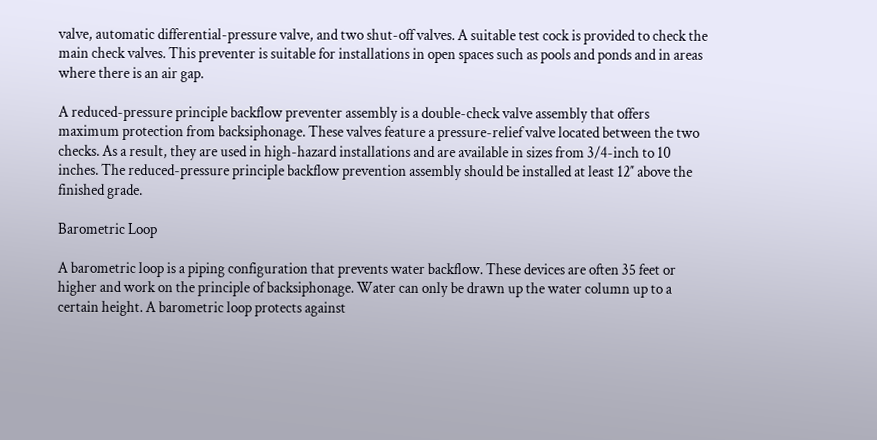valve, automatic differential-pressure valve, and two shut-off valves. A suitable test cock is provided to check the main check valves. This preventer is suitable for installations in open spaces such as pools and ponds and in areas where there is an air gap.

A reduced-pressure principle backflow preventer assembly is a double-check valve assembly that offers maximum protection from backsiphonage. These valves feature a pressure-relief valve located between the two checks. As a result, they are used in high-hazard installations and are available in sizes from 3/4-inch to 10 inches. The reduced-pressure principle backflow prevention assembly should be installed at least 12″ above the finished grade.

Barometric Loop

A barometric loop is a piping configuration that prevents water backflow. These devices are often 35 feet or higher and work on the principle of backsiphonage. Water can only be drawn up the water column up to a certain height. A barometric loop protects against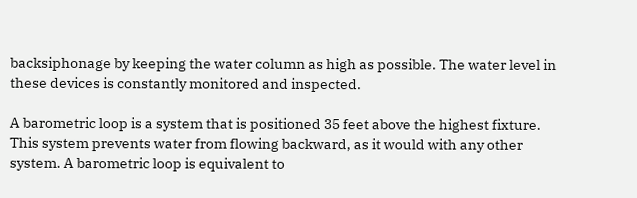backsiphonage by keeping the water column as high as possible. The water level in these devices is constantly monitored and inspected.

A barometric loop is a system that is positioned 35 feet above the highest fixture. This system prevents water from flowing backward, as it would with any other system. A barometric loop is equivalent to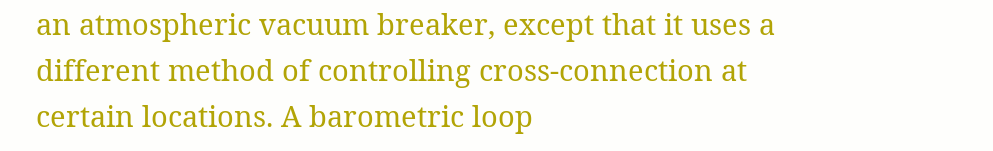an atmospheric vacuum breaker, except that it uses a different method of controlling cross-connection at certain locations. A barometric loop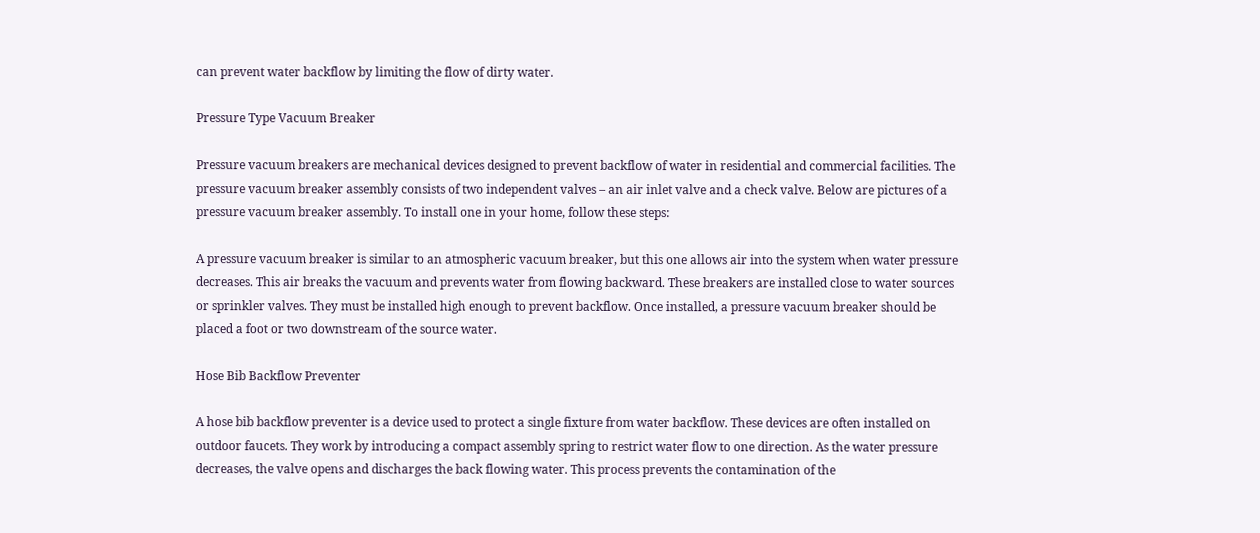can prevent water backflow by limiting the flow of dirty water.

Pressure Type Vacuum Breaker

Pressure vacuum breakers are mechanical devices designed to prevent backflow of water in residential and commercial facilities. The pressure vacuum breaker assembly consists of two independent valves – an air inlet valve and a check valve. Below are pictures of a pressure vacuum breaker assembly. To install one in your home, follow these steps:

A pressure vacuum breaker is similar to an atmospheric vacuum breaker, but this one allows air into the system when water pressure decreases. This air breaks the vacuum and prevents water from flowing backward. These breakers are installed close to water sources or sprinkler valves. They must be installed high enough to prevent backflow. Once installed, a pressure vacuum breaker should be placed a foot or two downstream of the source water.

Hose Bib Backflow Preventer

A hose bib backflow preventer is a device used to protect a single fixture from water backflow. These devices are often installed on outdoor faucets. They work by introducing a compact assembly spring to restrict water flow to one direction. As the water pressure decreases, the valve opens and discharges the back flowing water. This process prevents the contamination of the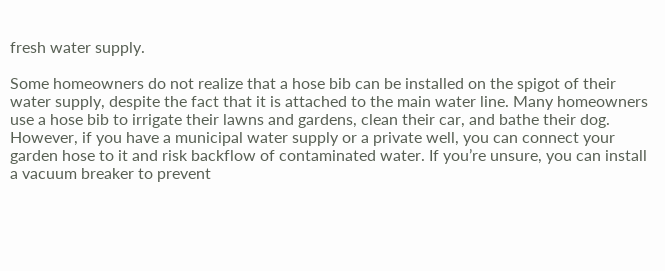fresh water supply.

Some homeowners do not realize that a hose bib can be installed on the spigot of their water supply, despite the fact that it is attached to the main water line. Many homeowners use a hose bib to irrigate their lawns and gardens, clean their car, and bathe their dog. However, if you have a municipal water supply or a private well, you can connect your garden hose to it and risk backflow of contaminated water. If you’re unsure, you can install a vacuum breaker to prevent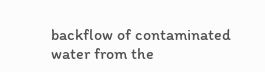backflow of contaminated water from the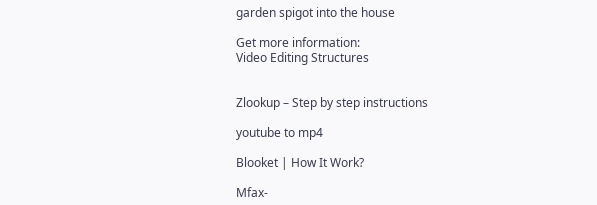garden spigot into the house

Get more information:
Video Editing Structures


Zlookup – Step by step instructions

youtube to mp4

Blooket | How It Work?

Mfax-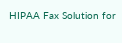HIPAA Fax Solution for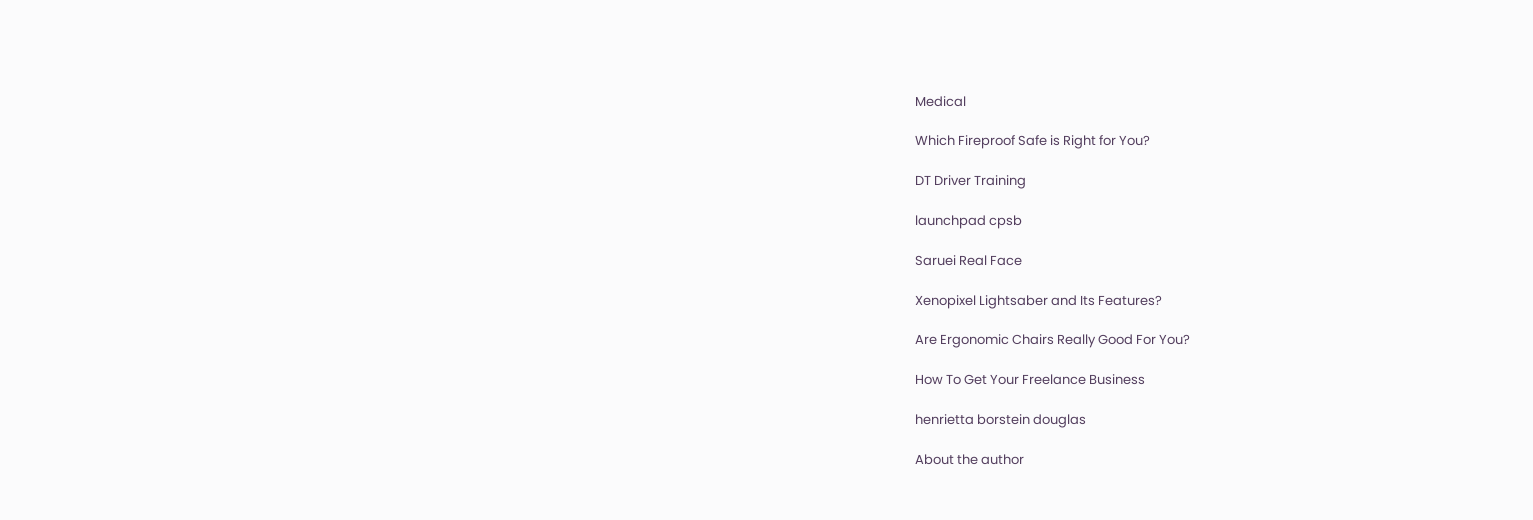Medical

Which Fireproof Safe is Right for You?

DT Driver Training

launchpad cpsb

Saruei Real Face

Xenopixel Lightsaber and Its Features?

Are Ergonomic Chairs Really Good For You?

How To Get Your Freelance Business

henrietta borstein douglas

About the author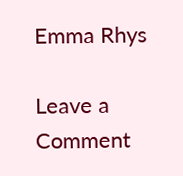Emma Rhys

Leave a Comment